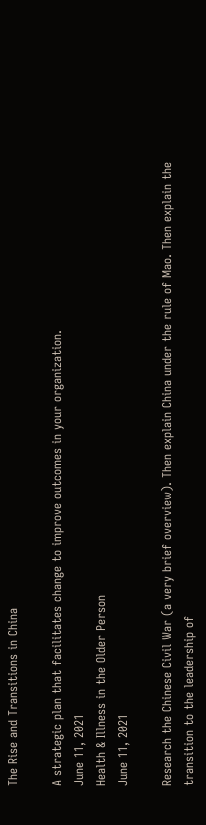The Rise and Transitions in China

A strategic plan that facilitates change to improve outcomes in your organization.
June 11, 2021
Health & Illness in the Older Person
June 11, 2021

Research the Chinese Civil War (a very brief overview). Then explain China under the rule of Mao. Then explain the transition to the leadership of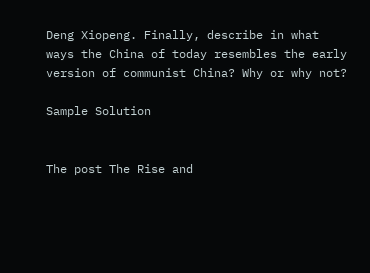Deng Xiopeng. Finally, describe in what ways the China of today resembles the early version of communist China? Why or why not?

Sample Solution


The post The Rise and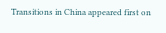Transitions in China appeared first on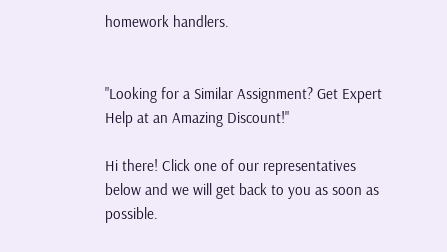homework handlers.


"Looking for a Similar Assignment? Get Expert Help at an Amazing Discount!"

Hi there! Click one of our representatives below and we will get back to you as soon as possible.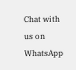Chat with us on WhatsApp